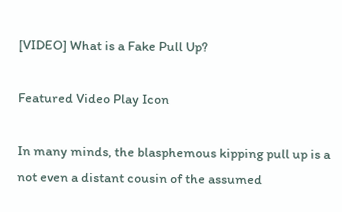[VIDEO] What is a Fake Pull Up?

Featured Video Play Icon

In many minds, the blasphemous kipping pull up is a not even a distant cousin of the assumed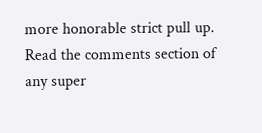more honorable strict pull up. Read the comments section of any super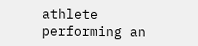athlete performing an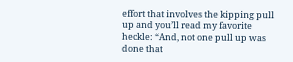effort that involves the kipping pull up and you’ll read my favorite heckle: “And, not one pull up was done that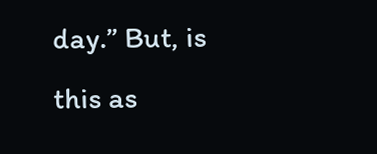day.” But, is this as